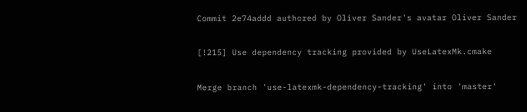Commit 2e74addd authored by Oliver Sander's avatar Oliver Sander

[!215] Use dependency tracking provided by UseLatexMk.cmake

Merge branch 'use-latexmk-dependency-tracking' into 'master'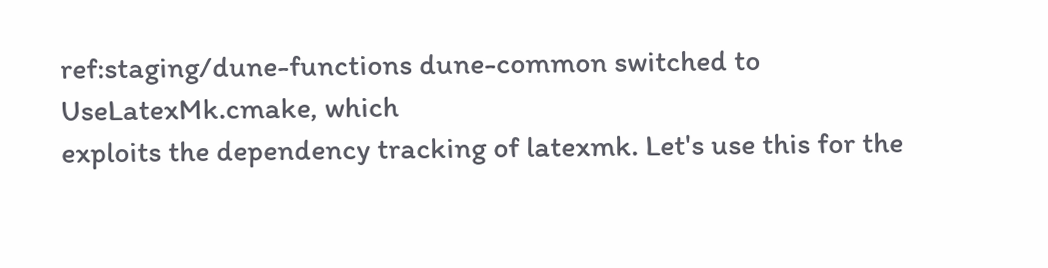ref:staging/dune-functions dune-common switched to UseLatexMk.cmake, which
exploits the dependency tracking of latexmk. Let's use this for the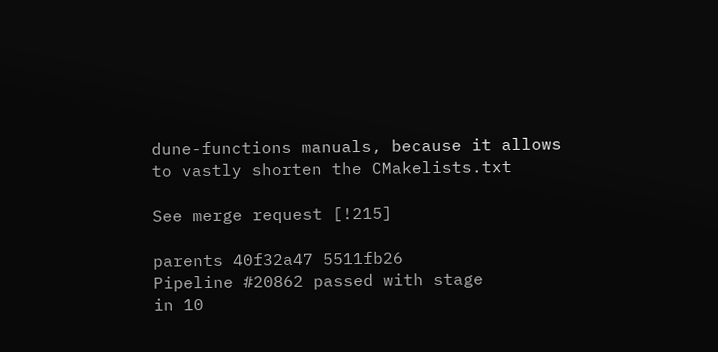dune-functions manuals, because it allows to vastly shorten the CMakelists.txt

See merge request [!215]

parents 40f32a47 5511fb26
Pipeline #20862 passed with stage
in 10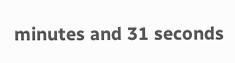minutes and 31 seconds